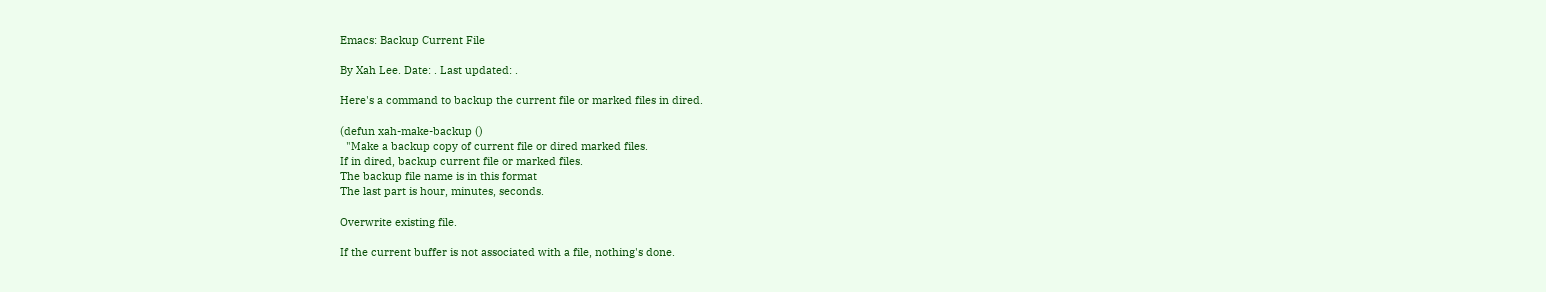Emacs: Backup Current File

By Xah Lee. Date: . Last updated: .

Here's a command to backup the current file or marked files in dired.

(defun xah-make-backup ()
  "Make a backup copy of current file or dired marked files.
If in dired, backup current file or marked files.
The backup file name is in this format
The last part is hour, minutes, seconds.

Overwrite existing file.

If the current buffer is not associated with a file, nothing's done.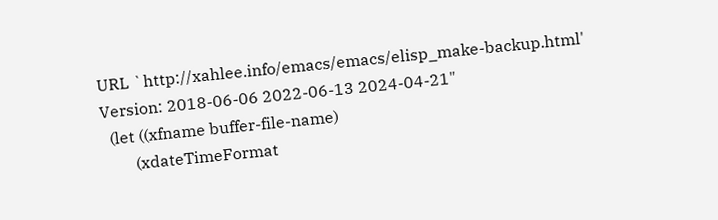URL `http://xahlee.info/emacs/emacs/elisp_make-backup.html'
Version: 2018-06-06 2022-06-13 2024-04-21"
  (let ((xfname buffer-file-name)
        (xdateTimeFormat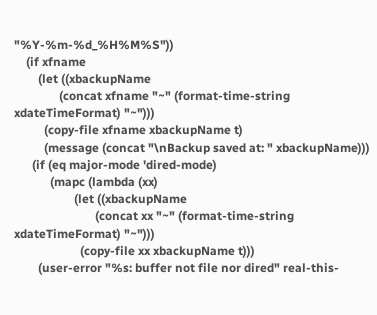"%Y-%m-%d_%H%M%S"))
    (if xfname
        (let ((xbackupName
               (concat xfname "~" (format-time-string xdateTimeFormat) "~")))
          (copy-file xfname xbackupName t)
          (message (concat "\nBackup saved at: " xbackupName)))
      (if (eq major-mode 'dired-mode)
            (mapc (lambda (xx)
                    (let ((xbackupName
                           (concat xx "~" (format-time-string xdateTimeFormat) "~")))
                      (copy-file xx xbackupName t)))
        (user-error "%s: buffer not file nor dired" real-this-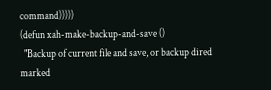command)))))
(defun xah-make-backup-and-save ()
  "Backup of current file and save, or backup dired marked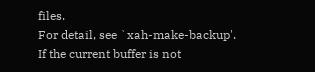files.
For detail, see `xah-make-backup'.
If the current buffer is not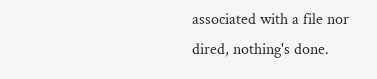associated with a file nor dired, nothing's done.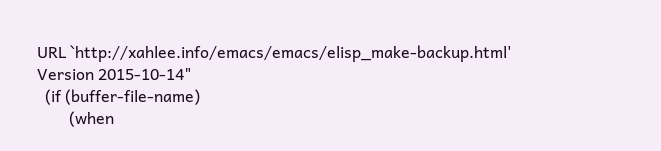URL `http://xahlee.info/emacs/emacs/elisp_make-backup.html'
Version 2015-10-14"
  (if (buffer-file-name)
        (when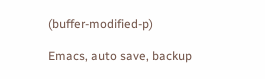(buffer-modified-p)

Emacs, auto save, backup